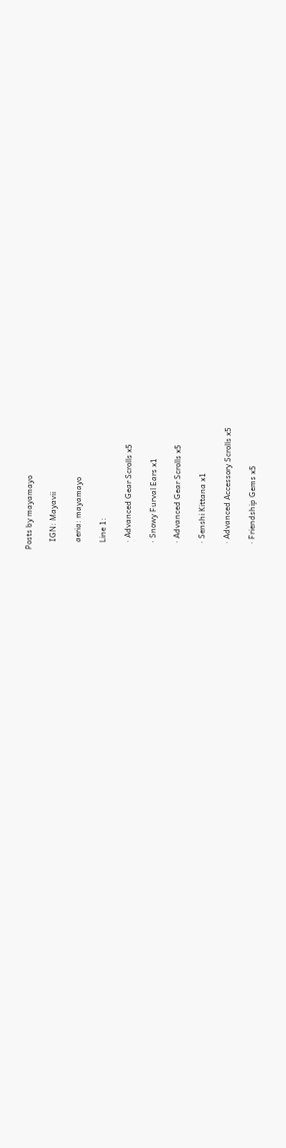Posts by mayamayo

    IGN: Mayavii

    aeria: mayamayo

    Line 1:

    · Advanced Gear Scrolls x5

    · Snowy Furval Ears x1

    · Advanced Gear Scrolls x5

    · Senshi Kittana x1

    · Advanced Accessory Scrolls x5

    · Friendship Gems x5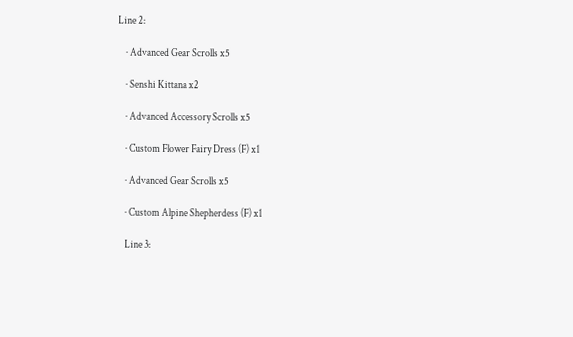Line 2:

    · Advanced Gear Scrolls x5

    · Senshi Kittana x2

    · Advanced Accessory Scrolls x5

    · Custom Flower Fairy Dress (F) x1

    · Advanced Gear Scrolls x5

    · Custom Alpine Shepherdess (F) x1

    Line 3: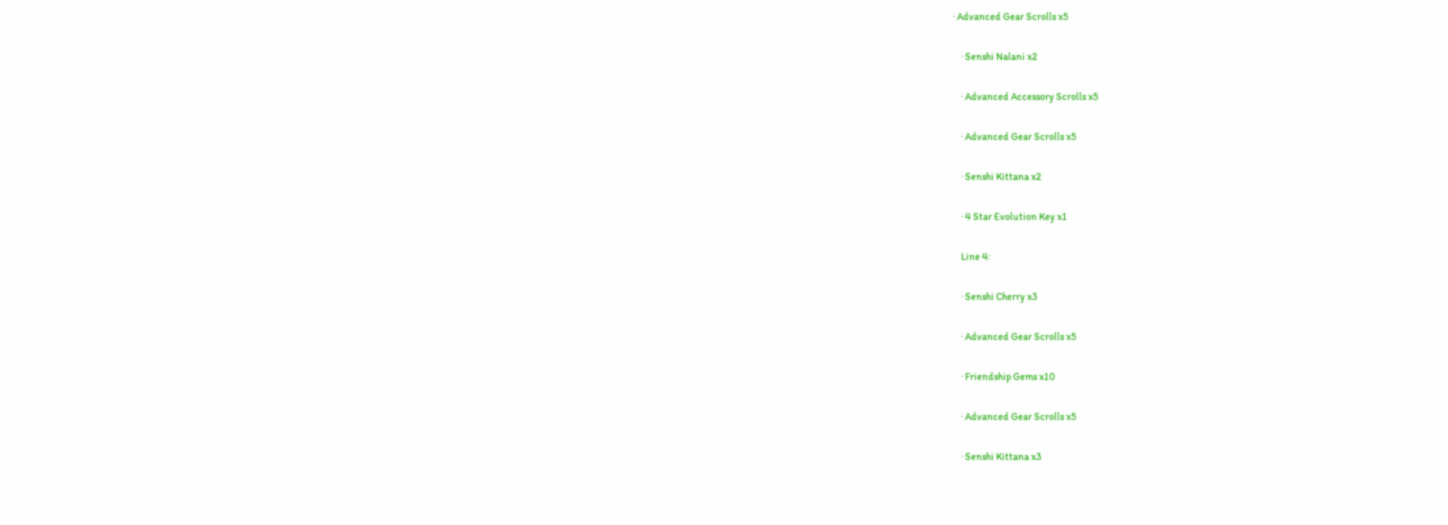· Advanced Gear Scrolls x5

    · Senshi Nalani x2

    · Advanced Accessory Scrolls x5

    · Advanced Gear Scrolls x5

    · Senshi Kittana x2

    · 4 Star Evolution Key x1

    Line 4:

    · Senshi Cherry x3

    · Advanced Gear Scrolls x5

    · Friendship Gems x10

    · Advanced Gear Scrolls x5

    · Senshi Kittana x3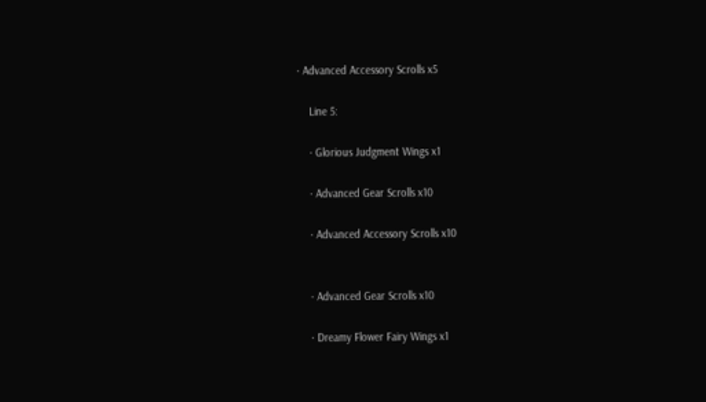· Advanced Accessory Scrolls x5

    Line 5:

    · Glorious Judgment Wings x1

    · Advanced Gear Scrolls x10

    · Advanced Accessory Scrolls x10


    · Advanced Gear Scrolls x10

    · Dreamy Flower Fairy Wings x1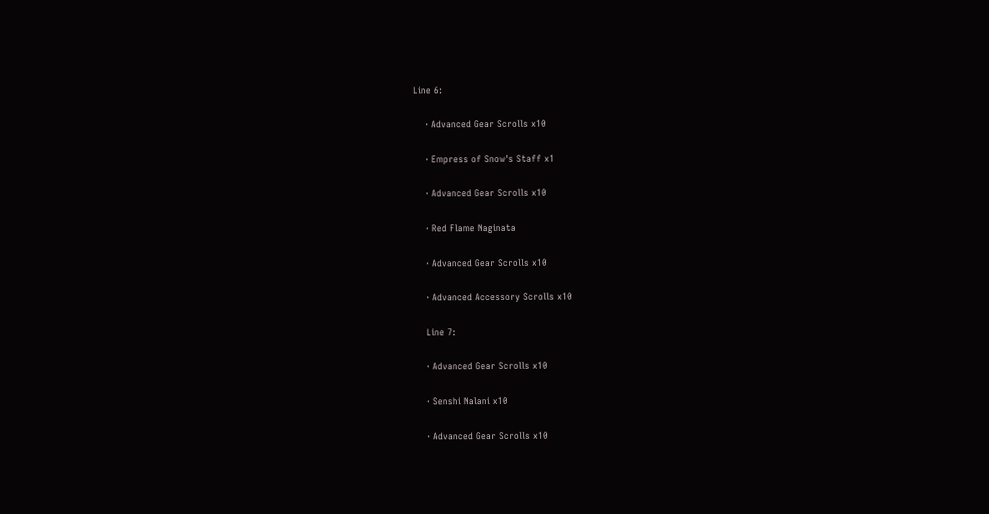Line 6:

    · Advanced Gear Scrolls x10

    · Empress of Snow's Staff x1

    · Advanced Gear Scrolls x10

    · Red Flame Naginata

    · Advanced Gear Scrolls x10

    · Advanced Accessory Scrolls x10

    Line 7:

    · Advanced Gear Scrolls x10

    · Senshi Nalani x10

    · Advanced Gear Scrolls x10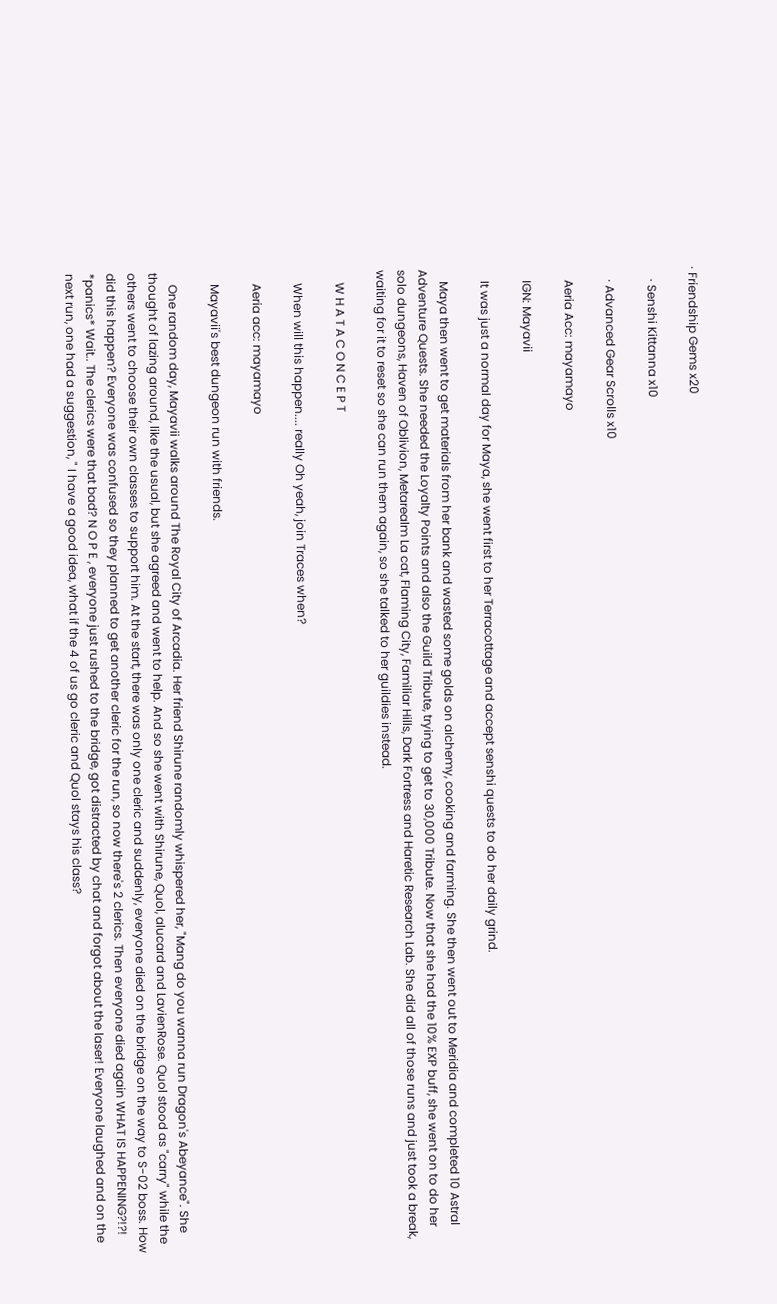· Friendship Gems x20

    · Senshi Kittanna x10

    · Advanced Gear Scrolls x10

    Aeria Acc: mayamayo

    IGN: Mayavii

    It was just a normal day for Maya, she went first to her Terracottage and accept senshi quests to do her daily grind.

    Maya then went to get materials from her bank and wasted some golds on alchemy, cooking and farming. She then went out to Meridia and completed 10 Astral Adventure Quests. She needed the Loyalty Points and also the Guild Tribute, trying to get to 30,000 Tribute. Now that she had the 10% EXP buff, she went on to do her solo dungeons, Haven of Oblivion, Metarealm La cat, Flaming City, Familiar Hills, Dark Fortress and Haretic Research Lab. She did all of those runs and just took a break, waiting for it to reset so she can run them again, so she talked to her guildies instead.

    W H A T A C O N C E P T

    When will this happen.... really Oh yeah, join Traces when?

    Aeria acc: mayamayo

    Mayavii's best dungeon run with friends.

    One random day, Mayavii walks around The Royal City of Arcadia. Her friend Shirune randomly whispered her, "Mang do you wanna run Dragon's Abeyance". She thought of lazing around, like the usual, but she agreed and went to help. And so she went with Shirune, Quol, alucard and LavienRose. Quol stood as "carry" while the others went to choose their own classes to support him. At the start, there was only one cleric and suddenly, everyone died on the bridge on the way to S-02 boss. How did this happen? Everyone was confused so they planned to get another cleric for the run, so now there's 2 clerics. Then everyone died again WHAT IS HAPPENING?!?! *panics* Wait.. The clerics were that bad? N O P E , everyone just rushed to the bridge, got distracted by chat and forgot about the laser! Everyone laughed and on the next run, one had a suggestion, " I have a good idea, what if the 4 of us go cleric and Quol stays his class?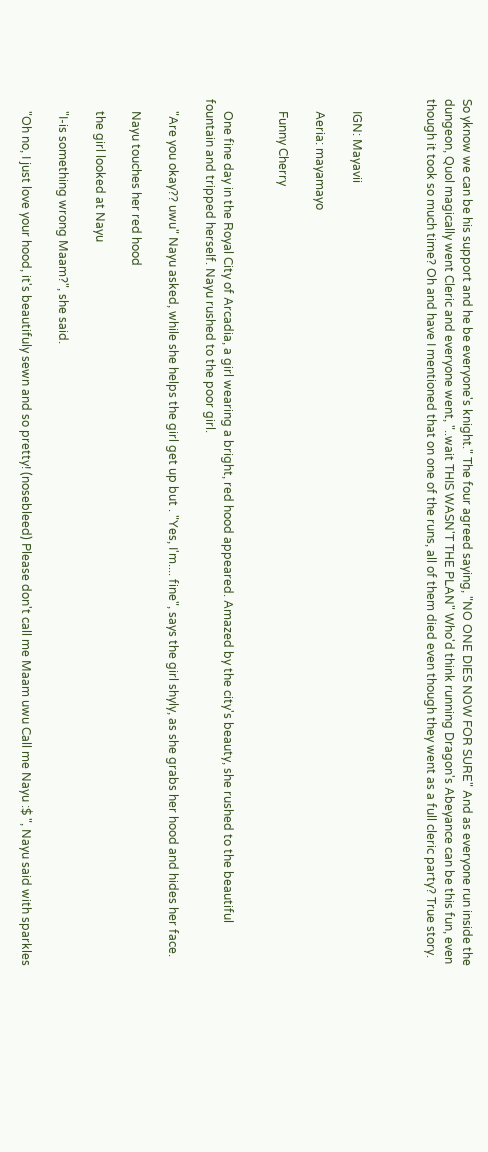So yknow we can be his support and he be everyone's knight." The four agreed saying, "NO ONE DIES NOW FOR SURE" And as everyone run inside the dungeon, Quol magically went Cleric and everyone went, "..wait THIS WASN'T THE PLAN" Who'd think running Dragon's Abeyance can be this fun, even though it took so much time? Oh and have I mentioned that on one of the runs, all of them died even though they went as a full cleric party? True story.



    IGN: Mayavii

    Aeria: mayamayo

    Funny Cherry


    One fine day in the Royal City of Arcadia, a girl wearing a bright, red hood appeared. Amazed by the city's beauty, she rushed to the beautiful fountain and tripped herself. Nayu rushed to the poor girl.

    "Are you okay?? uwu" Nayu asked, while she helps the girl get up but . "Yes, I'm.... fine", says the girl shyly, as she grabs her hood and hides her face.

    Nayu touches her red hood

    the girl looked at Nayu

    "I-is something wrong Maam?", she said.

    "Oh no, I just love your hood, it's beautifuly sewn and so pretty! (nosebleed) Please don't call me Maam uwu Call me Nayu :$ ", Nayu said with sparkles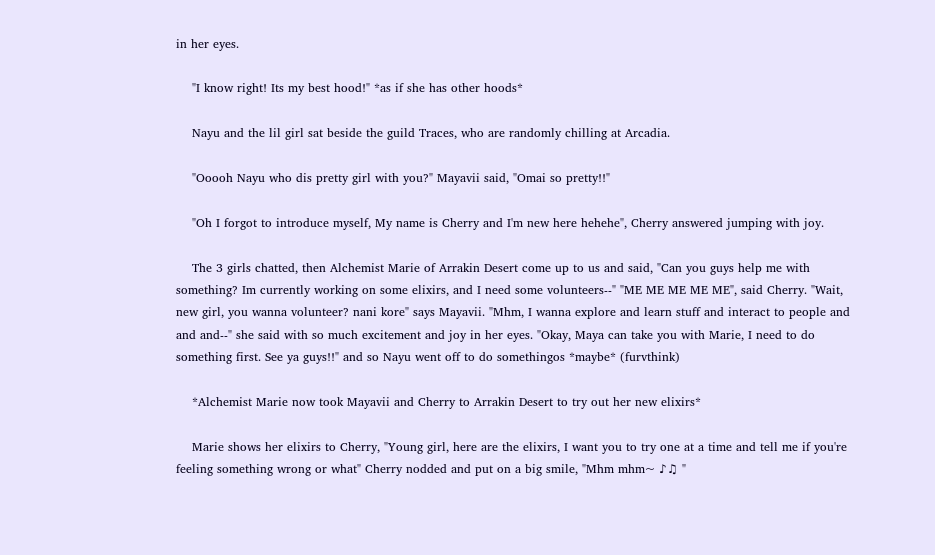in her eyes.

    "I know right! Its my best hood!" *as if she has other hoods*

    Nayu and the lil girl sat beside the guild Traces, who are randomly chilling at Arcadia.

    "Ooooh Nayu who dis pretty girl with you?" Mayavii said, "Omai so pretty!!"

    "Oh I forgot to introduce myself, My name is Cherry and I'm new here hehehe", Cherry answered jumping with joy.

    The 3 girls chatted, then Alchemist Marie of Arrakin Desert come up to us and said, "Can you guys help me with something? Im currently working on some elixirs, and I need some volunteers--" "ME ME ME ME ME", said Cherry. "Wait, new girl, you wanna volunteer? nani kore" says Mayavii. "Mhm, I wanna explore and learn stuff and interact to people and and and--" she said with so much excitement and joy in her eyes. "Okay, Maya can take you with Marie, I need to do something first. See ya guys!!" and so Nayu went off to do somethingos *maybe* (furvthink)

    *Alchemist Marie now took Mayavii and Cherry to Arrakin Desert to try out her new elixirs*

    Marie shows her elixirs to Cherry, "Young girl, here are the elixirs, I want you to try one at a time and tell me if you're feeling something wrong or what" Cherry nodded and put on a big smile, "Mhm mhm~ ♪♫ "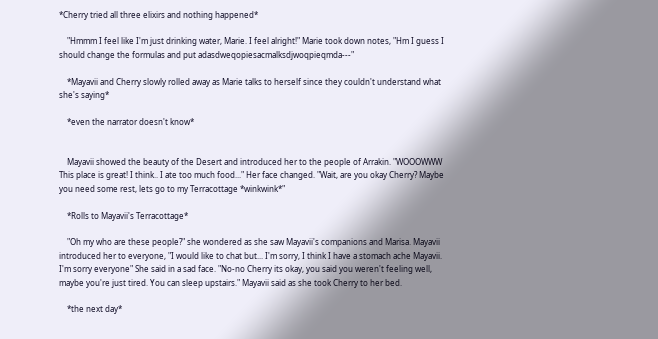*Cherry tried all three elixirs and nothing happened*

    "Hmmm I feel like I'm just drinking water, Marie. I feel alright!" Marie took down notes, "Hm I guess I should change the formulas and put adasdweqopiesacmalksdjwoqpieqmda---"

    *Mayavii and Cherry slowly rolled away as Marie talks to herself since they couldn't understand what she's saying*

    *even the narrator doesn't know*


    Mayavii showed the beauty of the Desert and introduced her to the people of Arrakin. "WOOOWWW This place is great! I think.. I ate too much food..." Her face changed. "Wait, are you okay Cherry? Maybe you need some rest, lets go to my Terracottage *winkwink*"

    *Rolls to Mayavii's Terracottage*

    "Oh my who are these people?" she wondered as she saw Mayavii's companions and Marisa. Mayavii introduced her to everyone, "I would like to chat but... I'm sorry, I think I have a stomach ache Mayavii. I'm sorry everyone" She said in a sad face. "No-no Cherry its okay, you said you weren't feeling well, maybe you're just tired. You can sleep upstairs." Mayavii said as she took Cherry to her bed.

    *the next day*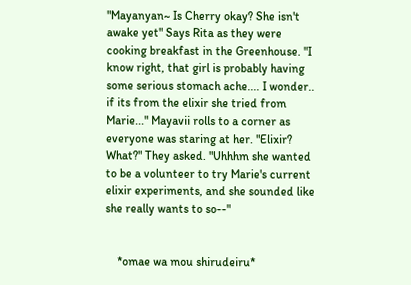"Mayanyan~ Is Cherry okay? She isn't awake yet" Says Rita as they were cooking breakfast in the Greenhouse. "I know right, that girl is probably having some serious stomach ache.... I wonder.. if its from the elixir she tried from Marie..." Mayavii rolls to a corner as everyone was staring at her. "Elixir? What?" They asked. "Uhhhm she wanted to be a volunteer to try Marie's current elixir experiments, and she sounded like she really wants to so--"


    *omae wa mou shirudeiru*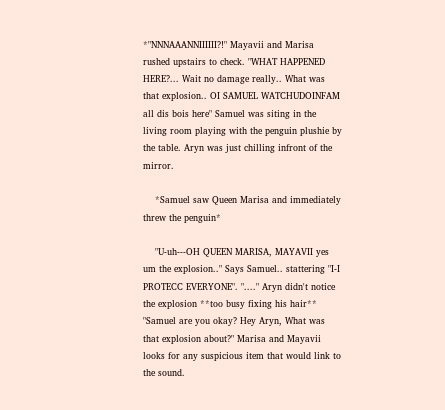*"NNNAAANNIIIIII?!" Mayavii and Marisa rushed upstairs to check. "WHAT HAPPENED HERE?... Wait no damage really.. What was that explosion.. OI SAMUEL WATCHUDOINFAM all dis bois here" Samuel was siting in the living room playing with the penguin plushie by the table. Aryn was just chilling infront of the mirror.

    *Samuel saw Queen Marisa and immediately threw the penguin*

    "U-uh---OH QUEEN MARISA, MAYAVII yes um the explosion.." Says Samuel.. stattering "I-I PROTECC EVERYONE". "...." Aryn didn't notice the explosion **too busy fixing his hair** "Samuel are you okay? Hey Aryn, What was that explosion about?" Marisa and Mayavii looks for any suspicious item that would link to the sound.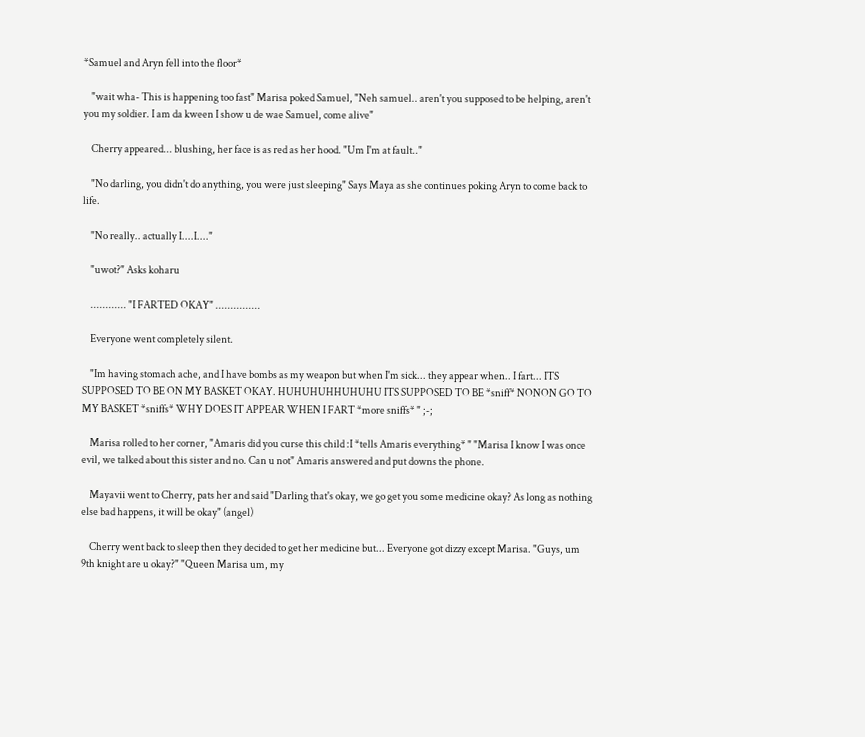*Samuel and Aryn fell into the floor*

    "wait wha- This is happening too fast" Marisa poked Samuel, "Neh samuel.. aren't you supposed to be helping, aren't you my soldier. I am da kween I show u de wae Samuel, come alive"

    Cherry appeared... blushing, her face is as red as her hood. "Um I'm at fault.."

    "No darling, you didn't do anything, you were just sleeping" Says Maya as she continues poking Aryn to come back to life.

    "No really.. actually I....I...."

    "uwot?" Asks koharu

    ............ "I FARTED OKAY" ...............

    Everyone went completely silent.

    "Im having stomach ache, and I have bombs as my weapon but when I'm sick... they appear when.. I fart... ITS SUPPOSED TO BE ON MY BASKET OKAY. HUHUHUHHUHUHU ITS SUPPOSED TO BE *sniff* NONON GO TO MY BASKET *sniffs* WHY DOES IT APPEAR WHEN I FART *more sniffs* " ;-;

    Marisa rolled to her corner, "Amaris did you curse this child :I *tells Amaris everything* " "Marisa I know I was once evil, we talked about this sister and no. Can u not" Amaris answered and put downs the phone.

    Mayavii went to Cherry, pats her and said "Darling that's okay, we go get you some medicine okay? As long as nothing else bad happens, it will be okay" (angel)

    Cherry went back to sleep then they decided to get her medicine but... Everyone got dizzy except Marisa. "Guys, um 9th knight are u okay?" "Queen Marisa um, my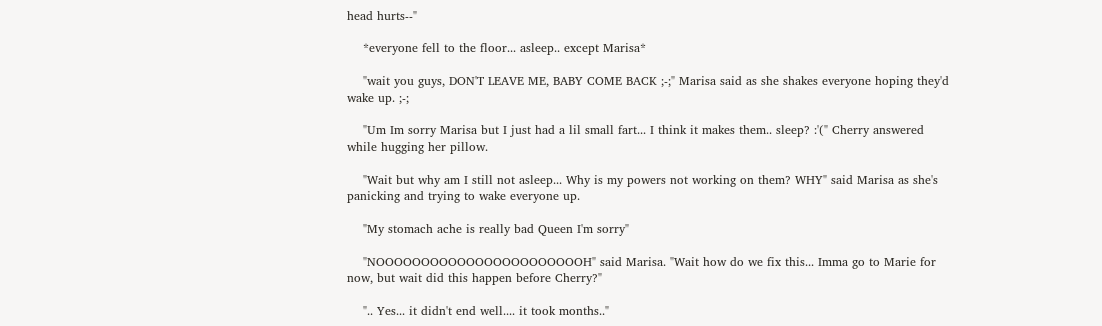head hurts--"

    *everyone fell to the floor... asleep.. except Marisa*

    "wait you guys, DON'T LEAVE ME, BABY COME BACK ;-;" Marisa said as she shakes everyone hoping they'd wake up. ;-;

    "Um Im sorry Marisa but I just had a lil small fart... I think it makes them.. sleep? :'(" Cherry answered while hugging her pillow.

    "Wait but why am I still not asleep... Why is my powers not working on them? WHY" said Marisa as she's panicking and trying to wake everyone up.

    "My stomach ache is really bad Queen I'm sorry"

    "NOOOOOOOOOOOOOOOOOOOOOOOH" said Marisa. "Wait how do we fix this... Imma go to Marie for now, but wait did this happen before Cherry?"

    ".. Yes... it didn't end well.... it took months.."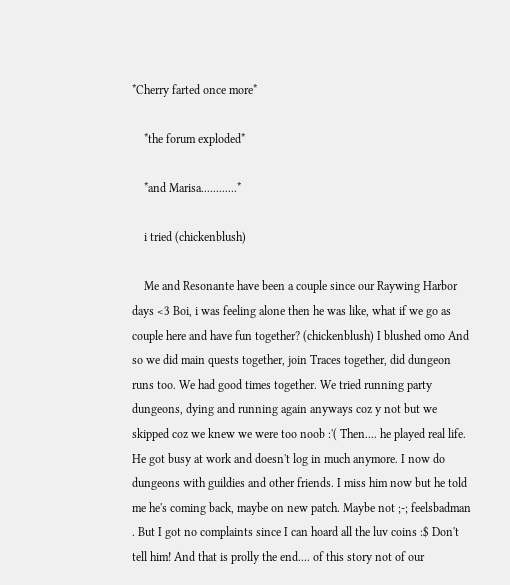*Cherry farted once more*

    *the forum exploded*

    *and Marisa............*

    i tried (chickenblush)

    Me and Resonante have been a couple since our Raywing Harbor days <3 Boi, i was feeling alone then he was like, what if we go as couple here and have fun together? (chickenblush) I blushed omo And so we did main quests together, join Traces together, did dungeon runs too. We had good times together. We tried running party dungeons, dying and running again anyways coz y not but we skipped coz we knew we were too noob :'( Then.... he played real life. He got busy at work and doesn't log in much anymore. I now do dungeons with guildies and other friends. I miss him now but he told me he's coming back, maybe on new patch. Maybe not ;-; feelsbadman . But I got no complaints since I can hoard all the luv coins :$ Don't tell him! And that is prolly the end.... of this story not of our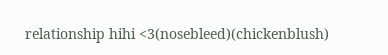relationship hihi <3(nosebleed)(chickenblush)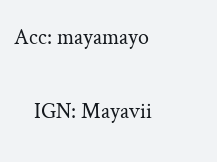Acc: mayamayo

    IGN: Mayavii